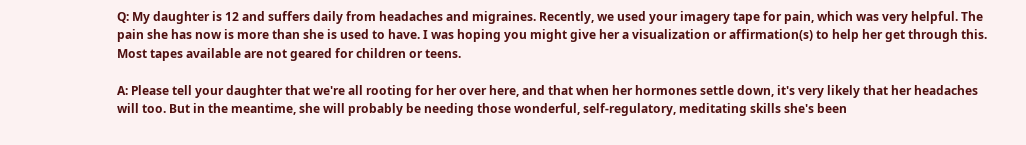Q: My daughter is 12 and suffers daily from headaches and migraines. Recently, we used your imagery tape for pain, which was very helpful. The pain she has now is more than she is used to have. I was hoping you might give her a visualization or affirmation(s) to help her get through this. Most tapes available are not geared for children or teens.

A: Please tell your daughter that we're all rooting for her over here, and that when her hormones settle down, it's very likely that her headaches will too. But in the meantime, she will probably be needing those wonderful, self-regulatory, meditating skills she's been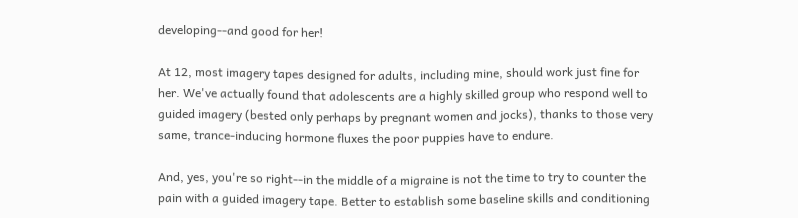developing--and good for her!

At 12, most imagery tapes designed for adults, including mine, should work just fine for her. We've actually found that adolescents are a highly skilled group who respond well to guided imagery (bested only perhaps by pregnant women and jocks), thanks to those very same, trance-inducing hormone fluxes the poor puppies have to endure.

And, yes, you're so right--in the middle of a migraine is not the time to try to counter the pain with a guided imagery tape. Better to establish some baseline skills and conditioning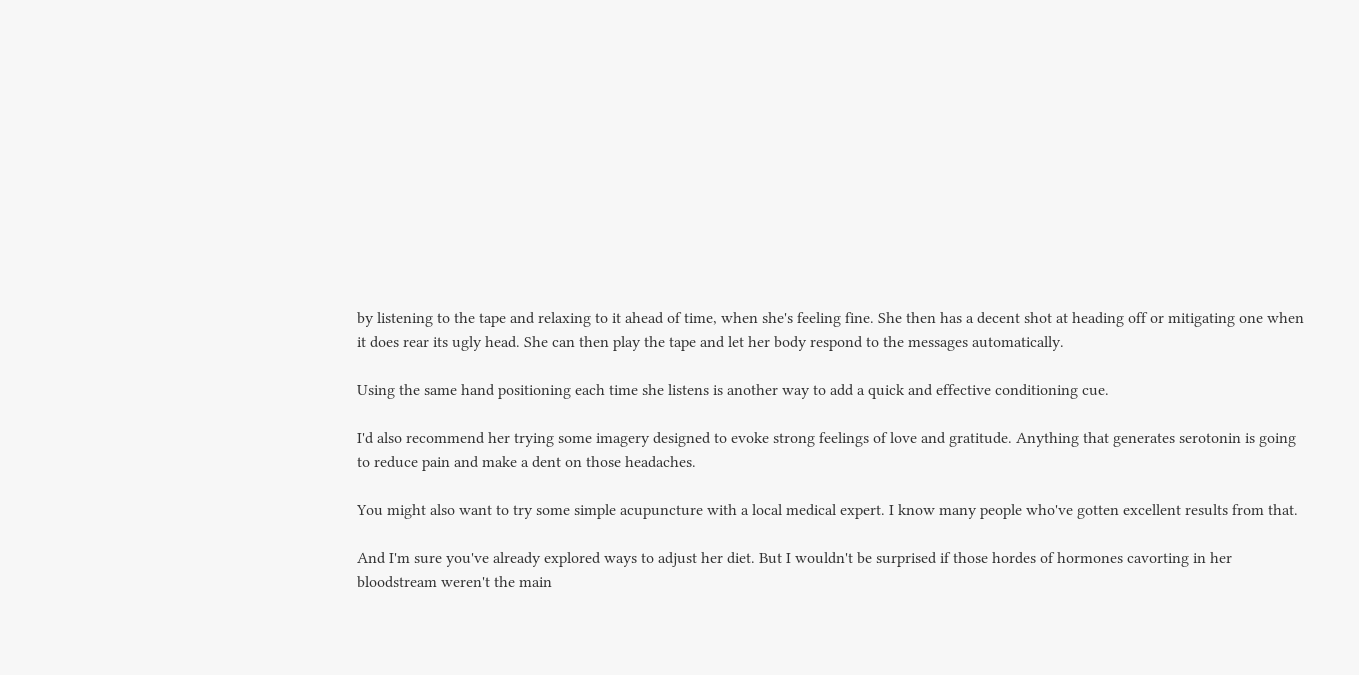by listening to the tape and relaxing to it ahead of time, when she's feeling fine. She then has a decent shot at heading off or mitigating one when it does rear its ugly head. She can then play the tape and let her body respond to the messages automatically.

Using the same hand positioning each time she listens is another way to add a quick and effective conditioning cue.

I'd also recommend her trying some imagery designed to evoke strong feelings of love and gratitude. Anything that generates serotonin is going to reduce pain and make a dent on those headaches.

You might also want to try some simple acupuncture with a local medical expert. I know many people who've gotten excellent results from that.

And I'm sure you've already explored ways to adjust her diet. But I wouldn't be surprised if those hordes of hormones cavorting in her bloodstream weren't the main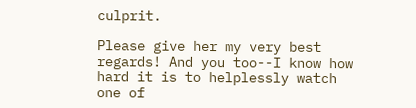culprit.

Please give her my very best regards! And you too--I know how hard it is to helplessly watch one of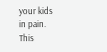your kids in pain. This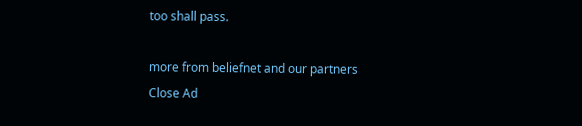too shall pass.

more from beliefnet and our partners
Close Ad